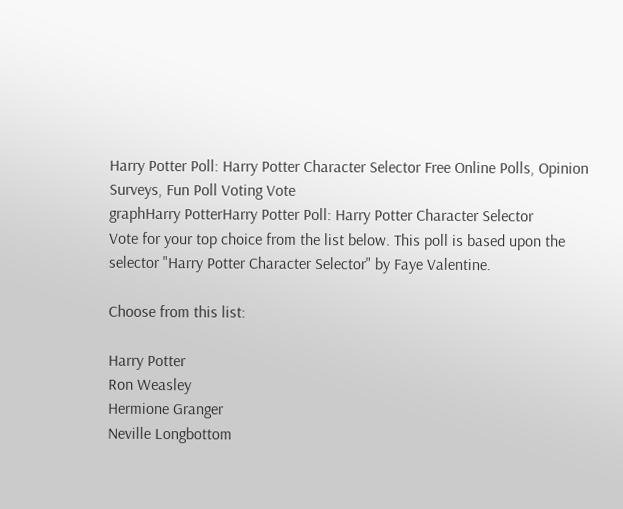Harry Potter Poll: Harry Potter Character Selector Free Online Polls, Opinion Surveys, Fun Poll Voting Vote
graphHarry PotterHarry Potter Poll: Harry Potter Character Selector
Vote for your top choice from the list below. This poll is based upon the selector "Harry Potter Character Selector" by Faye Valentine.

Choose from this list:

Harry Potter
Ron Weasley
Hermione Granger
Neville Longbottom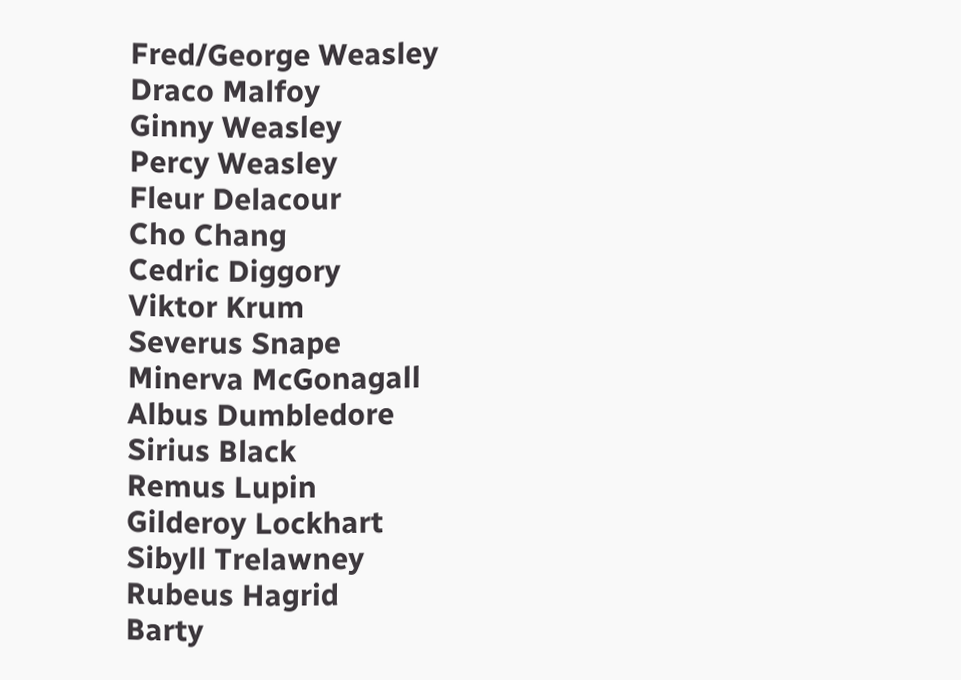Fred/George Weasley
Draco Malfoy
Ginny Weasley
Percy Weasley
Fleur Delacour
Cho Chang
Cedric Diggory
Viktor Krum
Severus Snape
Minerva McGonagall
Albus Dumbledore
Sirius Black
Remus Lupin
Gilderoy Lockhart
Sibyll Trelawney
Rubeus Hagrid
Barty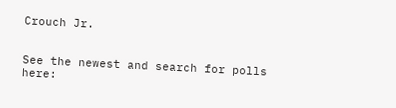Crouch Jr.


See the newest and search for polls here: